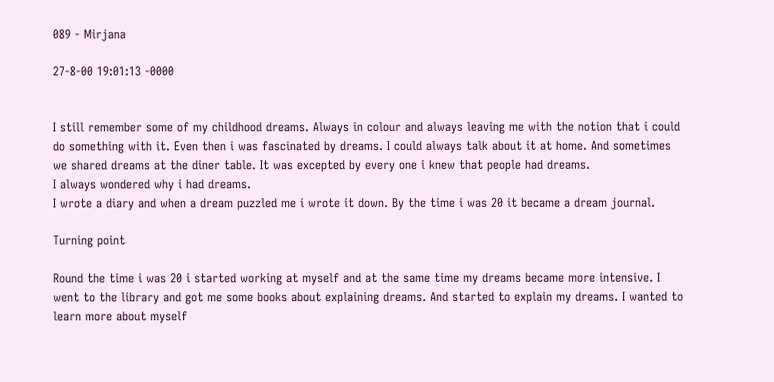089 - Mirjana

27-8-00 19:01:13 -0000


I still remember some of my childhood dreams. Always in colour and always leaving me with the notion that i could do something with it. Even then i was fascinated by dreams. I could always talk about it at home. And sometimes we shared dreams at the diner table. It was excepted by every one i knew that people had dreams.
I always wondered why i had dreams.
I wrote a diary and when a dream puzzled me i wrote it down. By the time i was 20 it became a dream journal.

Turning point

Round the time i was 20 i started working at myself and at the same time my dreams became more intensive. I went to the library and got me some books about explaining dreams. And started to explain my dreams. I wanted to learn more about myself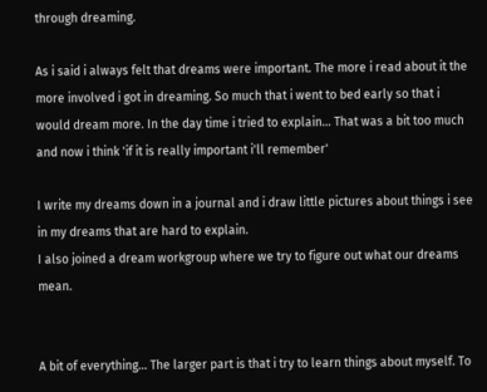through dreaming.

As i said i always felt that dreams were important. The more i read about it the more involved i got in dreaming. So much that i went to bed early so that i would dream more. In the day time i tried to explain... That was a bit too much and now i think 'if it is really important i'll remember'

I write my dreams down in a journal and i draw little pictures about things i see in my dreams that are hard to explain.
I also joined a dream workgroup where we try to figure out what our dreams mean.


A bit of everything... The larger part is that i try to learn things about myself. To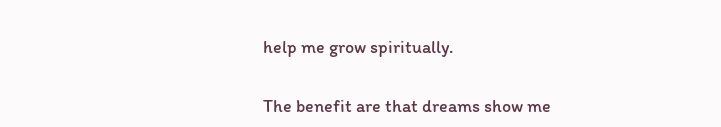help me grow spiritually.


The benefit are that dreams show me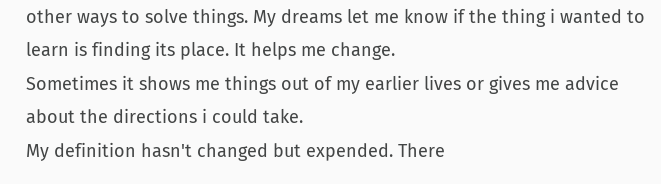other ways to solve things. My dreams let me know if the thing i wanted to learn is finding its place. It helps me change.
Sometimes it shows me things out of my earlier lives or gives me advice about the directions i could take.
My definition hasn't changed but expended. There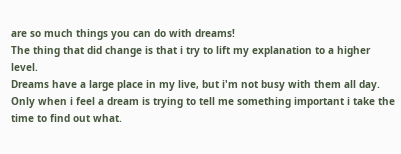are so much things you can do with dreams!
The thing that did change is that i try to lift my explanation to a higher level.
Dreams have a large place in my live, but i'm not busy with them all day. Only when i feel a dream is trying to tell me something important i take the time to find out what.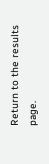Return to the results page.